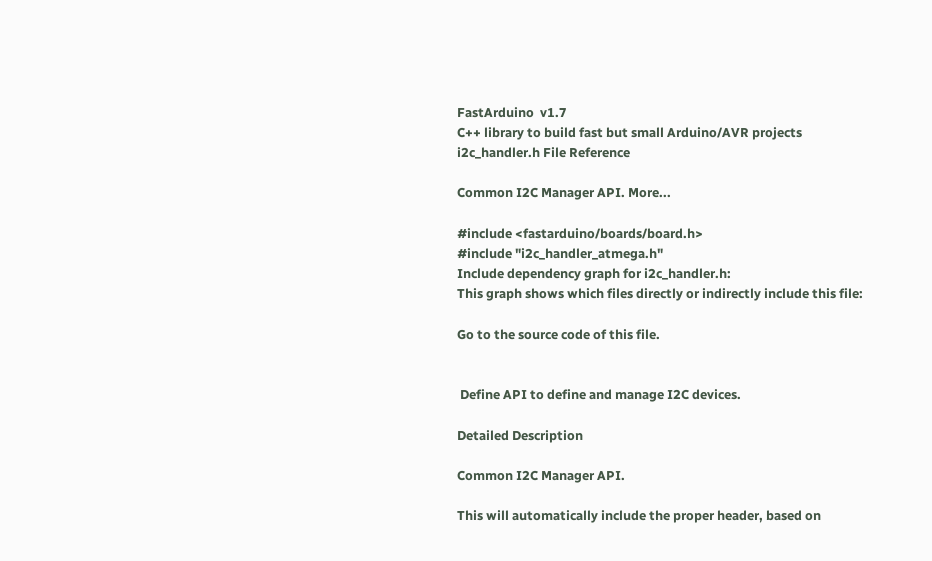FastArduino  v1.7
C++ library to build fast but small Arduino/AVR projects
i2c_handler.h File Reference

Common I2C Manager API. More...

#include <fastarduino/boards/board.h>
#include "i2c_handler_atmega.h"
Include dependency graph for i2c_handler.h:
This graph shows which files directly or indirectly include this file:

Go to the source code of this file.


 Define API to define and manage I2C devices.

Detailed Description

Common I2C Manager API.

This will automatically include the proper header, based on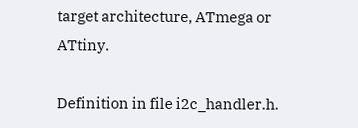target architecture, ATmega or ATtiny.

Definition in file i2c_handler.h.